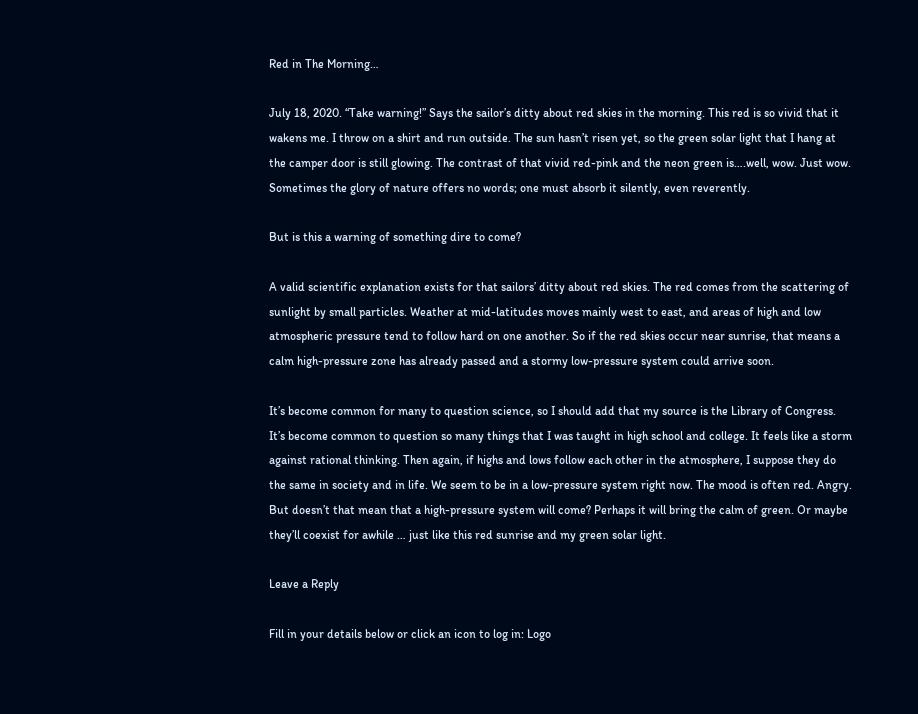Red in The Morning…

July 18, 2020. “Take warning!” Says the sailor’s ditty about red skies in the morning. This red is so vivid that it wakens me. I throw on a shirt and run outside. The sun hasn’t risen yet, so the green solar light that I hang at the camper door is still glowing. The contrast of that vivid red-pink and the neon green is….well, wow. Just wow. Sometimes the glory of nature offers no words; one must absorb it silently, even reverently.

But is this a warning of something dire to come?

A valid scientific explanation exists for that sailors’ ditty about red skies. The red comes from the scattering of sunlight by small particles. Weather at mid-latitudes moves mainly west to east, and areas of high and low atmospheric pressure tend to follow hard on one another. So if the red skies occur near sunrise, that means a calm high-pressure zone has already passed and a stormy low-pressure system could arrive soon.

It’s become common for many to question science, so I should add that my source is the Library of Congress. It’s become common to question so many things that I was taught in high school and college. It feels like a storm against rational thinking. Then again, if highs and lows follow each other in the atmosphere, I suppose they do the same in society and in life. We seem to be in a low-pressure system right now. The mood is often red. Angry. But doesn’t that mean that a high-pressure system will come? Perhaps it will bring the calm of green. Or maybe they’ll coexist for awhile … just like this red sunrise and my green solar light.

Leave a Reply

Fill in your details below or click an icon to log in: Logo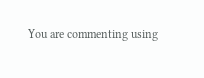You are commenting using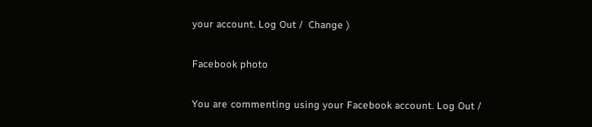your account. Log Out /  Change )

Facebook photo

You are commenting using your Facebook account. Log Out /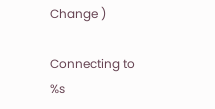Change )

Connecting to %s